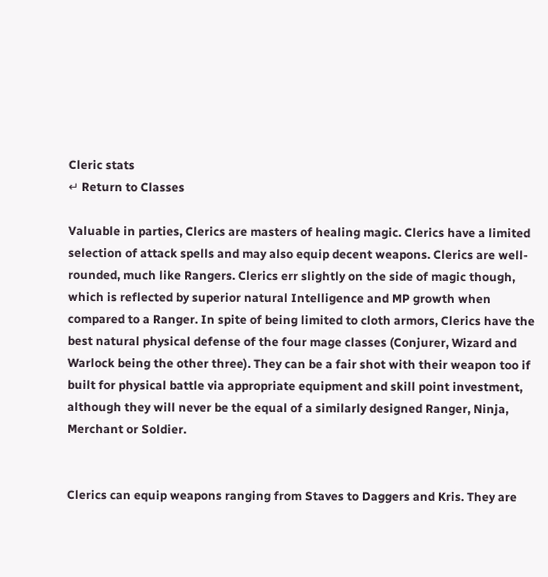Cleric stats
↵ Return to Classes

Valuable in parties, Clerics are masters of healing magic. Clerics have a limited selection of attack spells and may also equip decent weapons. Clerics are well-rounded, much like Rangers. Clerics err slightly on the side of magic though, which is reflected by superior natural Intelligence and MP growth when compared to a Ranger. In spite of being limited to cloth armors, Clerics have the best natural physical defense of the four mage classes (Conjurer, Wizard and Warlock being the other three). They can be a fair shot with their weapon too if built for physical battle via appropriate equipment and skill point investment, although they will never be the equal of a similarly designed Ranger, Ninja, Merchant or Soldier.


Clerics can equip weapons ranging from Staves to Daggers and Kris. They are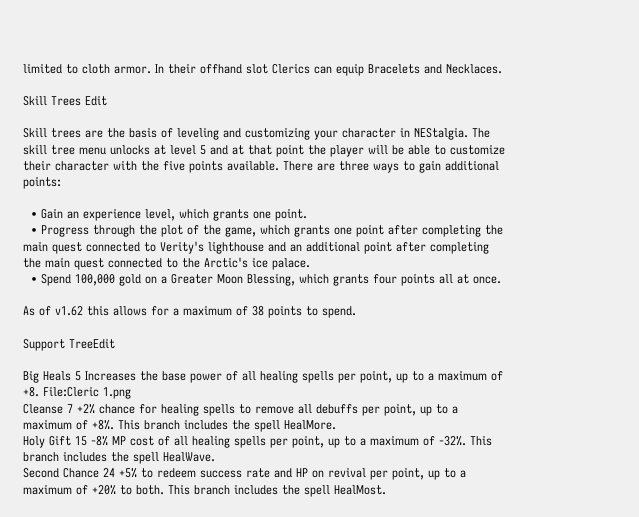limited to cloth armor. In their offhand slot Clerics can equip Bracelets and Necklaces.

Skill Trees Edit

Skill trees are the basis of leveling and customizing your character in NEStalgia. The skill tree menu unlocks at level 5 and at that point the player will be able to customize their character with the five points available. There are three ways to gain additional points:

  • Gain an experience level, which grants one point.
  • Progress through the plot of the game, which grants one point after completing the main quest connected to Verity's lighthouse and an additional point after completing the main quest connected to the Arctic's ice palace.
  • Spend 100,000 gold on a Greater Moon Blessing, which grants four points all at once.

As of v1.62 this allows for a maximum of 38 points to spend.

Support TreeEdit

Big Heals 5 Increases the base power of all healing spells per point, up to a maximum of +8. File:Cleric 1.png
Cleanse 7 +2% chance for healing spells to remove all debuffs per point, up to a maximum of +8%. This branch includes the spell HealMore.
Holy Gift 15 -8% MP cost of all healing spells per point, up to a maximum of -32%. This branch includes the spell HealWave.
Second Chance 24 +5% to redeem success rate and HP on revival per point, up to a maximum of +20% to both. This branch includes the spell HealMost.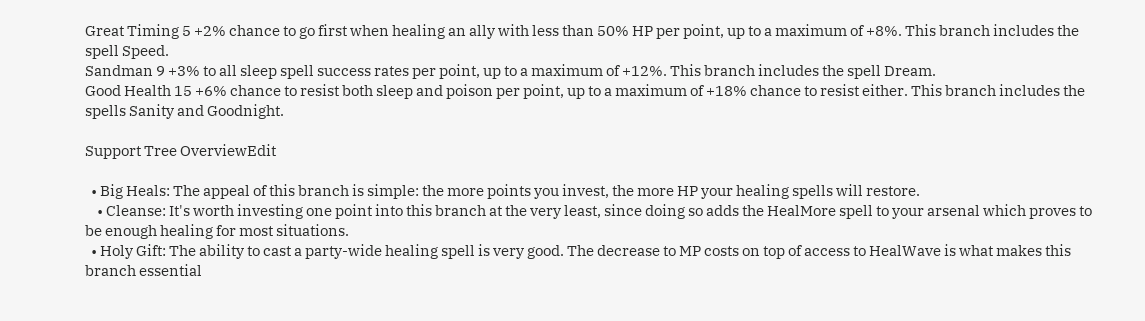Great Timing 5 +2% chance to go first when healing an ally with less than 50% HP per point, up to a maximum of +8%. This branch includes the spell Speed.
Sandman 9 +3% to all sleep spell success rates per point, up to a maximum of +12%. This branch includes the spell Dream.
Good Health 15 +6% chance to resist both sleep and poison per point, up to a maximum of +18% chance to resist either. This branch includes the spells Sanity and Goodnight.

Support Tree OverviewEdit

  • Big Heals: The appeal of this branch is simple: the more points you invest, the more HP your healing spells will restore.
    • Cleanse: It's worth investing one point into this branch at the very least, since doing so adds the HealMore spell to your arsenal which proves to be enough healing for most situations.
  • Holy Gift: The ability to cast a party-wide healing spell is very good. The decrease to MP costs on top of access to HealWave is what makes this branch essential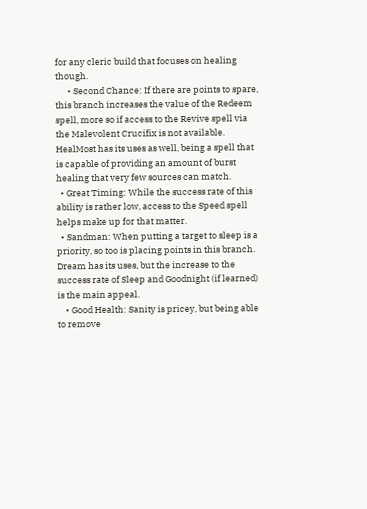for any cleric build that focuses on healing though.
      • Second Chance: If there are points to spare, this branch increases the value of the Redeem spell, more so if access to the Revive spell via the Malevolent Crucifix is not available. HealMost has its uses as well, being a spell that is capable of providing an amount of burst healing that very few sources can match.
  • Great Timing: While the success rate of this ability is rather low, access to the Speed spell helps make up for that matter.
  • Sandman: When putting a target to sleep is a priority, so too is placing points in this branch. Dream has its uses, but the increase to the success rate of Sleep and Goodnight (if learned) is the main appeal.
    • Good Health: Sanity is pricey, but being able to remove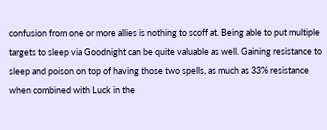confusion from one or more allies is nothing to scoff at. Being able to put multiple targets to sleep via Goodnight can be quite valuable as well. Gaining resistance to sleep and poison on top of having those two spells, as much as 33% resistance when combined with Luck in the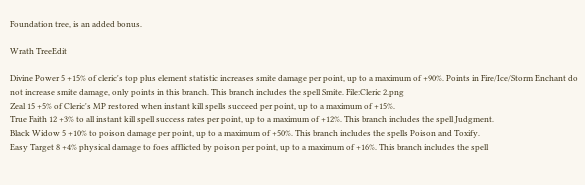Foundation tree, is an added bonus.

Wrath TreeEdit

Divine Power 5 +15% of cleric's top plus element statistic increases smite damage per point, up to a maximum of +90%. Points in Fire/Ice/Storm Enchant do not increase smite damage, only points in this branch. This branch includes the spell Smite. File:Cleric 2.png
Zeal 15 +5% of Cleric's MP restored when instant kill spells succeed per point, up to a maximum of +15%.
True Faith 12 +3% to all instant kill spell success rates per point, up to a maximum of +12%. This branch includes the spell Judgment.
Black Widow 5 +10% to poison damage per point, up to a maximum of +50%. This branch includes the spells Poison and Toxify.
Easy Target 8 +4% physical damage to foes afflicted by poison per point, up to a maximum of +16%. This branch includes the spell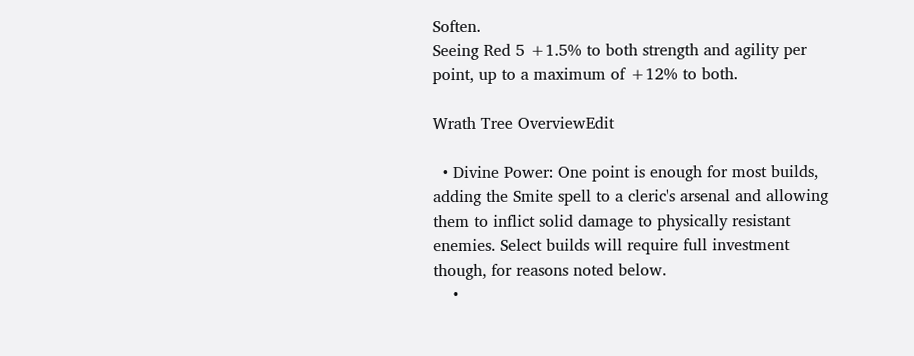Soften.
Seeing Red 5 +1.5% to both strength and agility per point, up to a maximum of +12% to both.

Wrath Tree OverviewEdit

  • Divine Power: One point is enough for most builds, adding the Smite spell to a cleric's arsenal and allowing them to inflict solid damage to physically resistant enemies. Select builds will require full investment though, for reasons noted below.
    •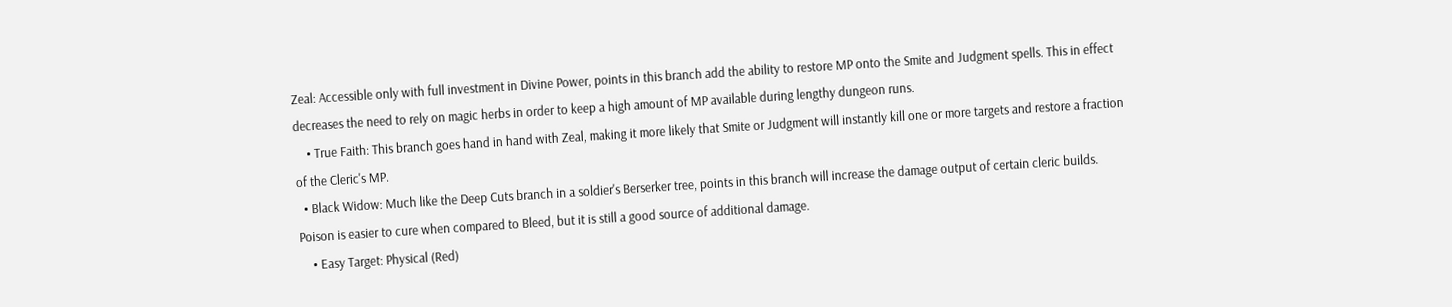Zeal: Accessible only with full investment in Divine Power, points in this branch add the ability to restore MP onto the Smite and Judgment spells. This in effect decreases the need to rely on magic herbs in order to keep a high amount of MP available during lengthy dungeon runs.
    • True Faith: This branch goes hand in hand with Zeal, making it more likely that Smite or Judgment will instantly kill one or more targets and restore a fraction of the Cleric's MP.
  • Black Widow: Much like the Deep Cuts branch in a soldier's Berserker tree, points in this branch will increase the damage output of certain cleric builds. Poison is easier to cure when compared to Bleed, but it is still a good source of additional damage.
    • Easy Target: Physical (Red)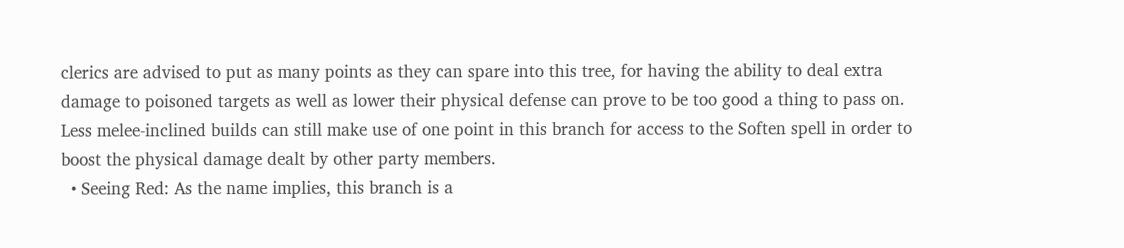clerics are advised to put as many points as they can spare into this tree, for having the ability to deal extra damage to poisoned targets as well as lower their physical defense can prove to be too good a thing to pass on. Less melee-inclined builds can still make use of one point in this branch for access to the Soften spell in order to boost the physical damage dealt by other party members.
  • Seeing Red: As the name implies, this branch is a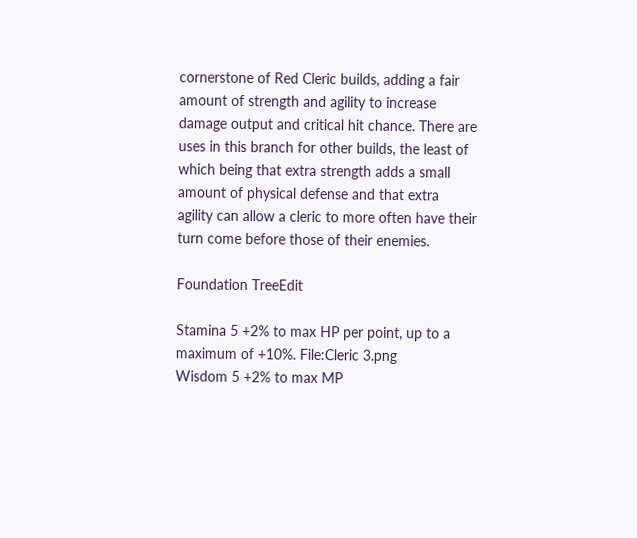cornerstone of Red Cleric builds, adding a fair amount of strength and agility to increase damage output and critical hit chance. There are uses in this branch for other builds, the least of which being that extra strength adds a small amount of physical defense and that extra agility can allow a cleric to more often have their turn come before those of their enemies.

Foundation TreeEdit

Stamina 5 +2% to max HP per point, up to a maximum of +10%. File:Cleric 3.png
Wisdom 5 +2% to max MP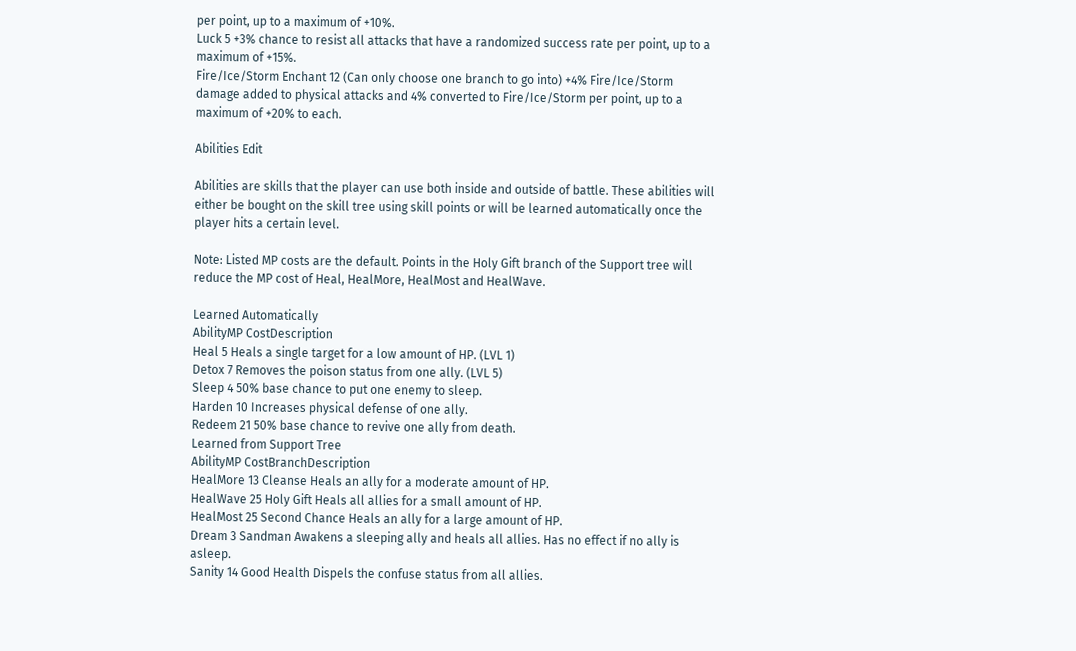per point, up to a maximum of +10%.
Luck 5 +3% chance to resist all attacks that have a randomized success rate per point, up to a maximum of +15%.
Fire/Ice/Storm Enchant 12 (Can only choose one branch to go into) +4% Fire/Ice/Storm damage added to physical attacks and 4% converted to Fire/Ice/Storm per point, up to a maximum of +20% to each.

Abilities Edit

Abilities are skills that the player can use both inside and outside of battle. These abilities will either be bought on the skill tree using skill points or will be learned automatically once the player hits a certain level.

Note: Listed MP costs are the default. Points in the Holy Gift branch of the Support tree will reduce the MP cost of Heal, HealMore, HealMost and HealWave.

Learned Automatically
AbilityMP CostDescription
Heal 5 Heals a single target for a low amount of HP. (LVL 1)
Detox 7 Removes the poison status from one ally. (LVL 5)
Sleep 4 50% base chance to put one enemy to sleep.
Harden 10 Increases physical defense of one ally.
Redeem 21 50% base chance to revive one ally from death.
Learned from Support Tree
AbilityMP CostBranchDescription
HealMore 13 Cleanse Heals an ally for a moderate amount of HP.
HealWave 25 Holy Gift Heals all allies for a small amount of HP.
HealMost 25 Second Chance Heals an ally for a large amount of HP.
Dream 3 Sandman Awakens a sleeping ally and heals all allies. Has no effect if no ally is asleep.
Sanity 14 Good Health Dispels the confuse status from all allies.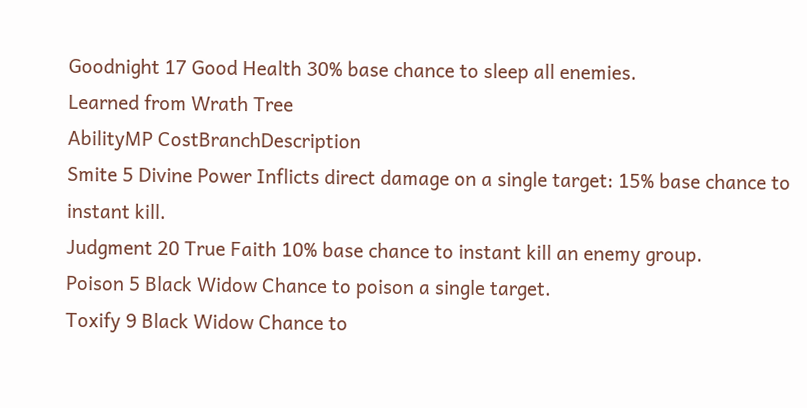Goodnight 17 Good Health 30% base chance to sleep all enemies.
Learned from Wrath Tree
AbilityMP CostBranchDescription
Smite 5 Divine Power Inflicts direct damage on a single target: 15% base chance to instant kill.
Judgment 20 True Faith 10% base chance to instant kill an enemy group.
Poison 5 Black Widow Chance to poison a single target.
Toxify 9 Black Widow Chance to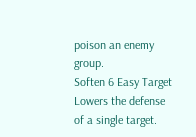poison an enemy group.
Soften 6 Easy Target Lowers the defense of a single target.